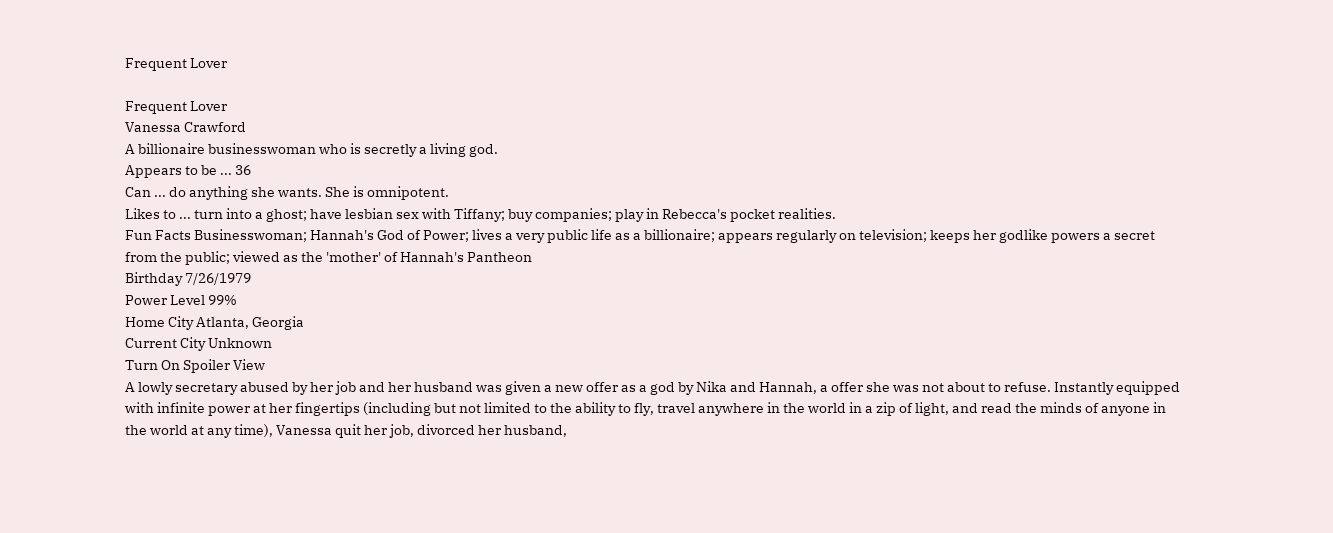Frequent Lover

Frequent Lover
Vanessa Crawford
A billionaire businesswoman who is secretly a living god.
Appears to be ... 36
Can ... do anything she wants. She is omnipotent.
Likes to ... turn into a ghost; have lesbian sex with Tiffany; buy companies; play in Rebecca's pocket realities.
Fun Facts Businesswoman; Hannah's God of Power; lives a very public life as a billionaire; appears regularly on television; keeps her godlike powers a secret from the public; viewed as the 'mother' of Hannah's Pantheon
Birthday 7/26/1979
Power Level 99%
Home City Atlanta, Georgia
Current City Unknown
Turn On Spoiler View
A lowly secretary abused by her job and her husband was given a new offer as a god by Nika and Hannah, a offer she was not about to refuse. Instantly equipped with infinite power at her fingertips (including but not limited to the ability to fly, travel anywhere in the world in a zip of light, and read the minds of anyone in the world at any time), Vanessa quit her job, divorced her husband,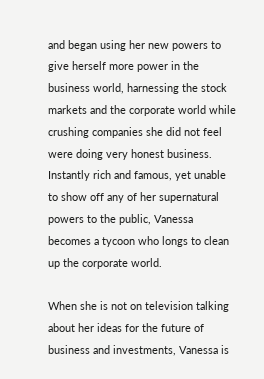and began using her new powers to give herself more power in the business world, harnessing the stock markets and the corporate world while crushing companies she did not feel were doing very honest business. Instantly rich and famous, yet unable to show off any of her supernatural powers to the public, Vanessa becomes a tycoon who longs to clean up the corporate world.

When she is not on television talking about her ideas for the future of business and investments, Vanessa is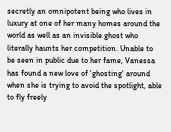secretly an omnipotent being who lives in luxury at one of her many homes around the world as well as an invisible ghost who literally haunts her competition. Unable to be seen in public due to her fame, Vanessa has found a new love of 'ghosting' around when she is trying to avoid the spotlight, able to fly freely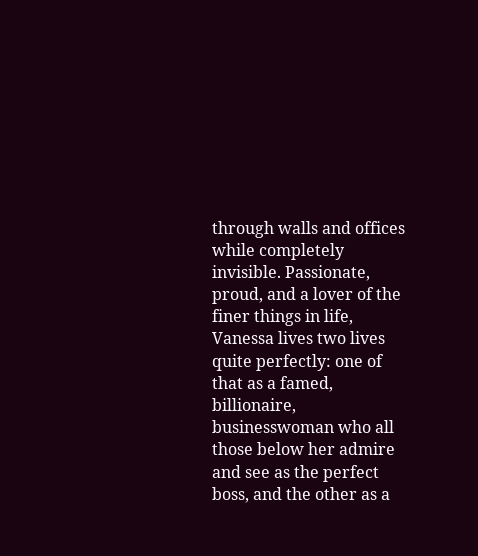through walls and offices while completely invisible. Passionate, proud, and a lover of the finer things in life, Vanessa lives two lives quite perfectly: one of that as a famed, billionaire, businesswoman who all those below her admire and see as the perfect boss, and the other as a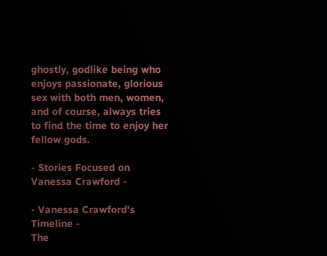ghostly, godlike being who enjoys passionate, glorious sex with both men, women, and of course, always tries to find the time to enjoy her fellow gods.

- Stories Focused on Vanessa Crawford -

- Vanessa Crawford's Timeline -
The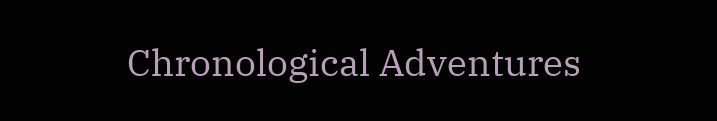Chronological Adventures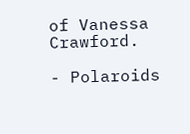of Vanessa Crawford.

- Polaroids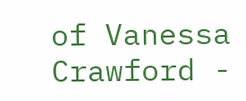of Vanessa Crawford -